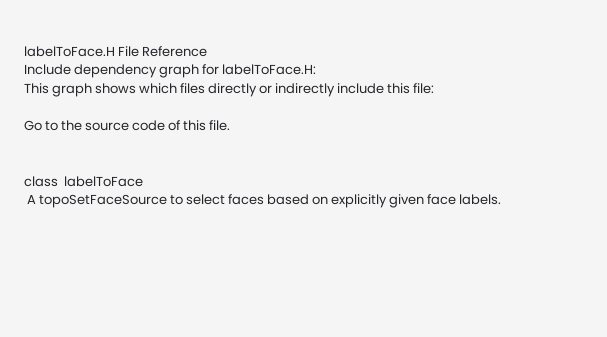labelToFace.H File Reference
Include dependency graph for labelToFace.H:
This graph shows which files directly or indirectly include this file:

Go to the source code of this file.


class  labelToFace
 A topoSetFaceSource to select faces based on explicitly given face labels.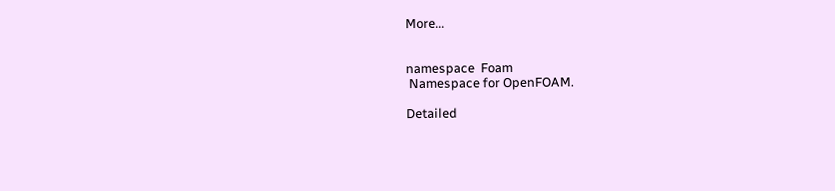More...


namespace  Foam
 Namespace for OpenFOAM.

Detailed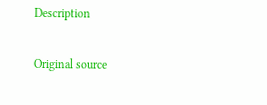Description

Original source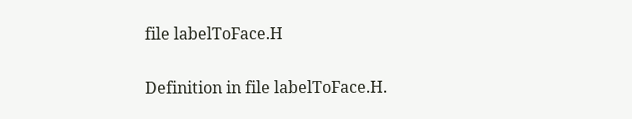file labelToFace.H

Definition in file labelToFace.H.